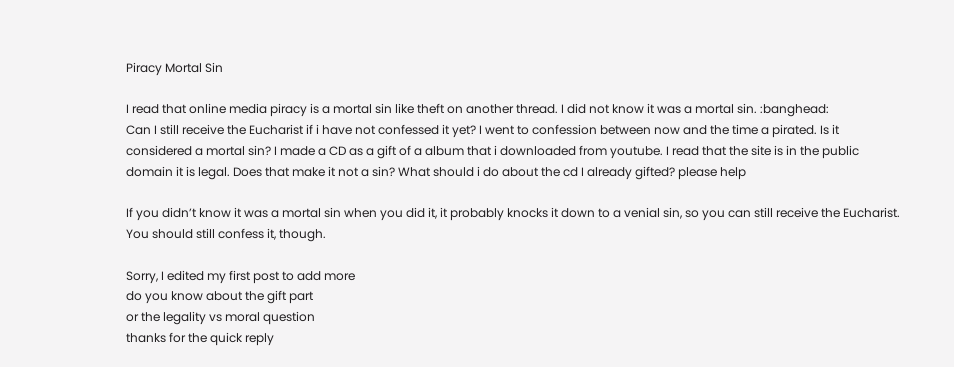Piracy Mortal Sin

I read that online media piracy is a mortal sin like theft on another thread. I did not know it was a mortal sin. :banghead:
Can I still receive the Eucharist if i have not confessed it yet? I went to confession between now and the time a pirated. Is it considered a mortal sin? I made a CD as a gift of a album that i downloaded from youtube. I read that the site is in the public domain it is legal. Does that make it not a sin? What should i do about the cd I already gifted? please help

If you didn’t know it was a mortal sin when you did it, it probably knocks it down to a venial sin, so you can still receive the Eucharist. You should still confess it, though.

Sorry, I edited my first post to add more
do you know about the gift part
or the legality vs moral question
thanks for the quick reply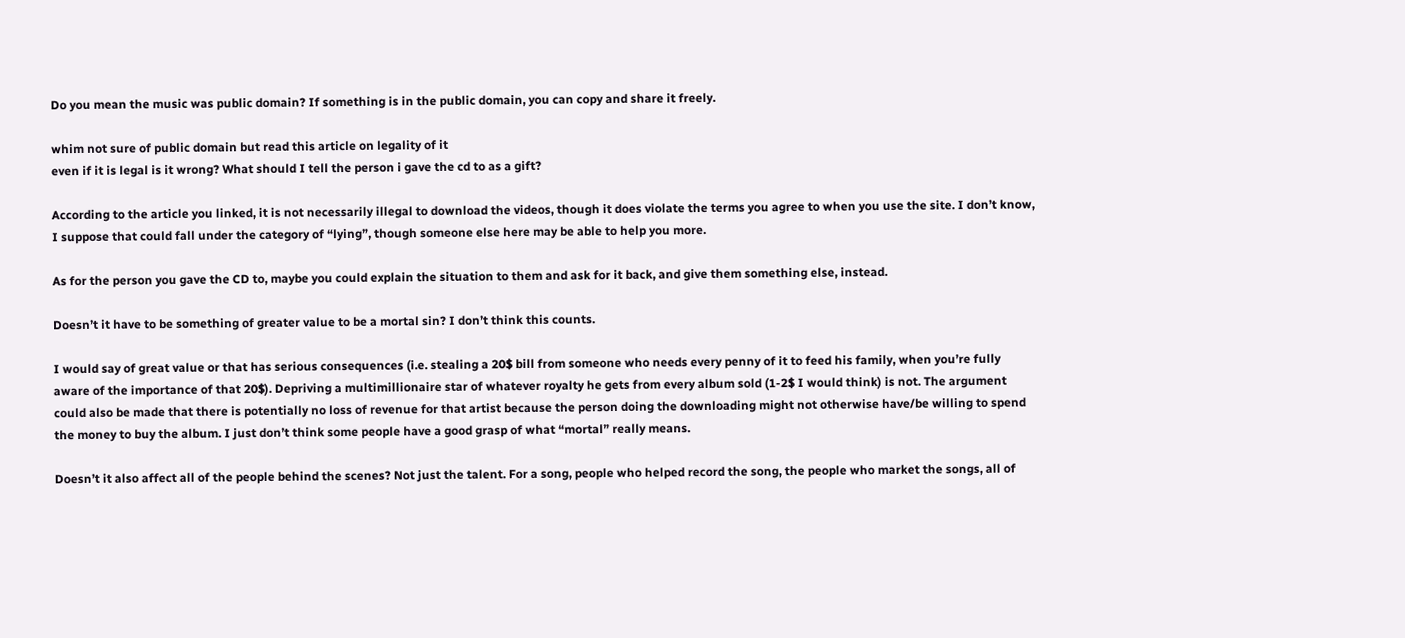Do you mean the music was public domain? If something is in the public domain, you can copy and share it freely.

whim not sure of public domain but read this article on legality of it
even if it is legal is it wrong? What should I tell the person i gave the cd to as a gift?

According to the article you linked, it is not necessarily illegal to download the videos, though it does violate the terms you agree to when you use the site. I don’t know, I suppose that could fall under the category of “lying”, though someone else here may be able to help you more.

As for the person you gave the CD to, maybe you could explain the situation to them and ask for it back, and give them something else, instead.

Doesn’t it have to be something of greater value to be a mortal sin? I don’t think this counts.

I would say of great value or that has serious consequences (i.e. stealing a 20$ bill from someone who needs every penny of it to feed his family, when you’re fully aware of the importance of that 20$). Depriving a multimillionaire star of whatever royalty he gets from every album sold (1-2$ I would think) is not. The argument could also be made that there is potentially no loss of revenue for that artist because the person doing the downloading might not otherwise have/be willing to spend the money to buy the album. I just don’t think some people have a good grasp of what “mortal” really means.

Doesn’t it also affect all of the people behind the scenes? Not just the talent. For a song, people who helped record the song, the people who market the songs, all of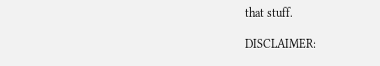that stuff.

DISCLAIMER: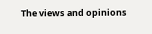The views and opinions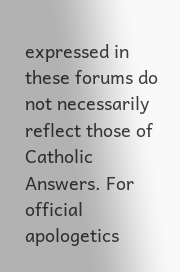expressed in these forums do not necessarily reflect those of Catholic Answers. For official apologetics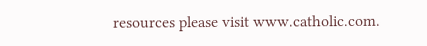resources please visit www.catholic.com.